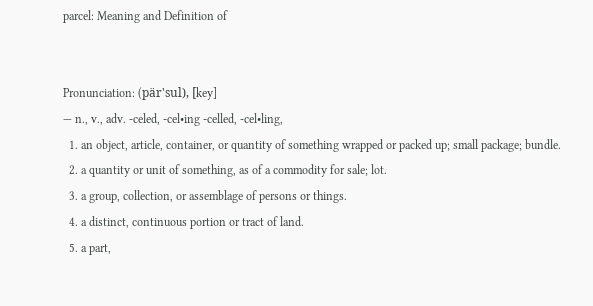parcel: Meaning and Definition of


Pronunciation: (pär'sul), [key]
— n., v., adv. -celed, -cel•ing -celled, -cel•ling,
  1. an object, article, container, or quantity of something wrapped or packed up; small package; bundle.
  2. a quantity or unit of something, as of a commodity for sale; lot.
  3. a group, collection, or assemblage of persons or things.
  4. a distinct, continuous portion or tract of land.
  5. a part,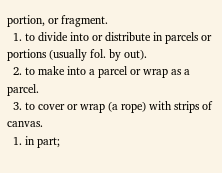portion, or fragment.
  1. to divide into or distribute in parcels or portions (usually fol. by out).
  2. to make into a parcel or wrap as a parcel.
  3. to cover or wrap (a rope) with strips of canvas.
  1. in part;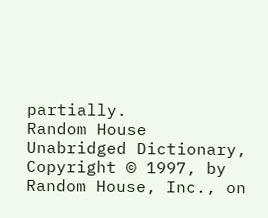partially.
Random House Unabridged Dictionary, Copyright © 1997, by Random House, Inc., on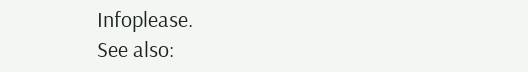Infoplease.
See also: